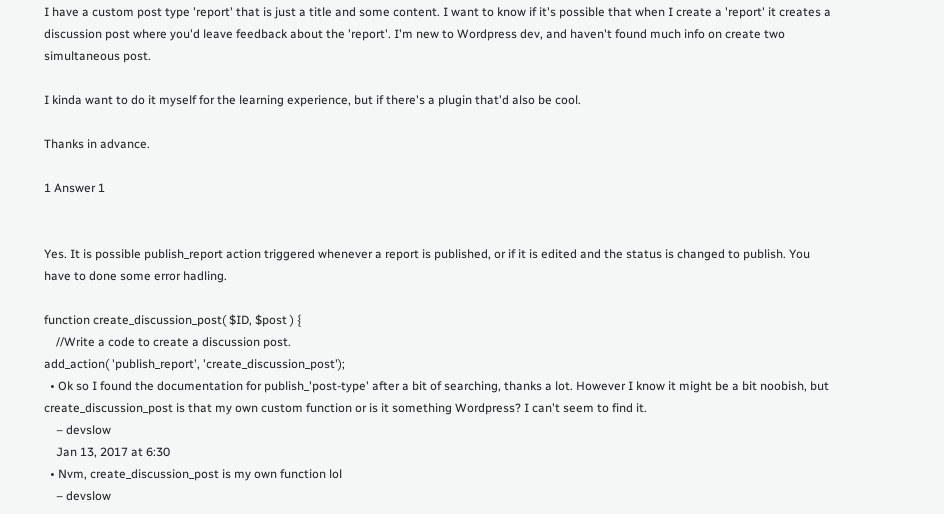I have a custom post type 'report' that is just a title and some content. I want to know if it's possible that when I create a 'report' it creates a discussion post where you'd leave feedback about the 'report'. I'm new to Wordpress dev, and haven't found much info on create two simultaneous post.

I kinda want to do it myself for the learning experience, but if there's a plugin that'd also be cool.

Thanks in advance.

1 Answer 1


Yes. It is possible publish_report action triggered whenever a report is published, or if it is edited and the status is changed to publish. You have to done some error hadling.

function create_discussion_post( $ID, $post ) {
    //Write a code to create a discussion post.
add_action( 'publish_report', 'create_discussion_post');
  • Ok so I found the documentation for publish_'post-type' after a bit of searching, thanks a lot. However I know it might be a bit noobish, but create_discussion_post is that my own custom function or is it something Wordpress? I can't seem to find it.
    – devslow
    Jan 13, 2017 at 6:30
  • Nvm, create_discussion_post is my own function lol
    – devslow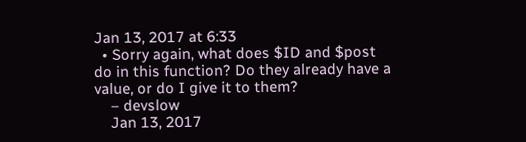Jan 13, 2017 at 6:33
  • Sorry again, what does $ID and $post do in this function? Do they already have a value, or do I give it to them?
    – devslow
    Jan 13, 2017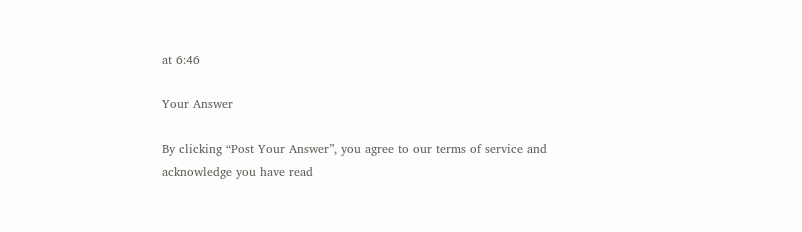at 6:46

Your Answer

By clicking “Post Your Answer”, you agree to our terms of service and acknowledge you have read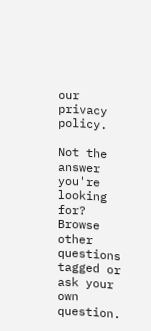our privacy policy.

Not the answer you're looking for? Browse other questions tagged or ask your own question.